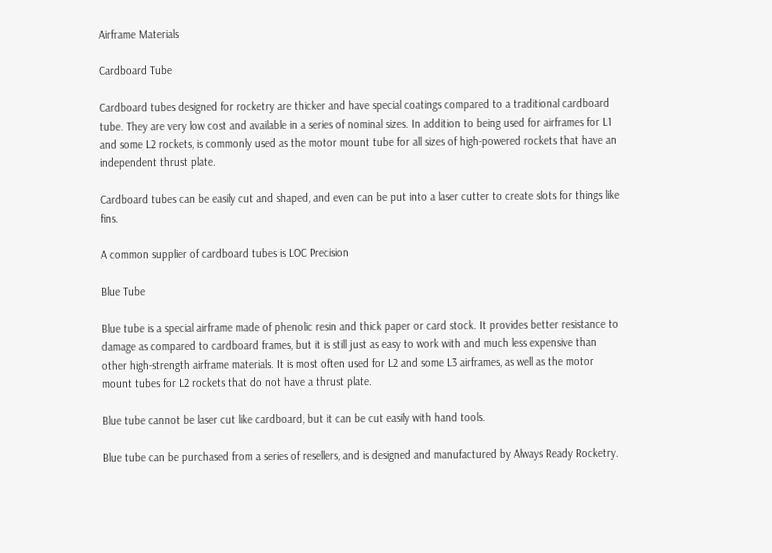Airframe Materials

Cardboard Tube

Cardboard tubes designed for rocketry are thicker and have special coatings compared to a traditional cardboard tube. They are very low cost and available in a series of nominal sizes. In addition to being used for airframes for L1 and some L2 rockets, is commonly used as the motor mount tube for all sizes of high-powered rockets that have an independent thrust plate.

Cardboard tubes can be easily cut and shaped, and even can be put into a laser cutter to create slots for things like fins.

A common supplier of cardboard tubes is LOC Precision

Blue Tube

Blue tube is a special airframe made of phenolic resin and thick paper or card stock. It provides better resistance to damage as compared to cardboard frames, but it is still just as easy to work with and much less expensive than other high-strength airframe materials. It is most often used for L2 and some L3 airframes, as well as the motor mount tubes for L2 rockets that do not have a thrust plate.

Blue tube cannot be laser cut like cardboard, but it can be cut easily with hand tools.

Blue tube can be purchased from a series of resellers, and is designed and manufactured by Always Ready Rocketry.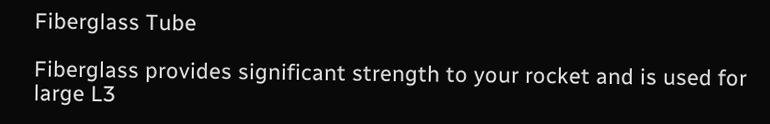Fiberglass Tube

Fiberglass provides significant strength to your rocket and is used for large L3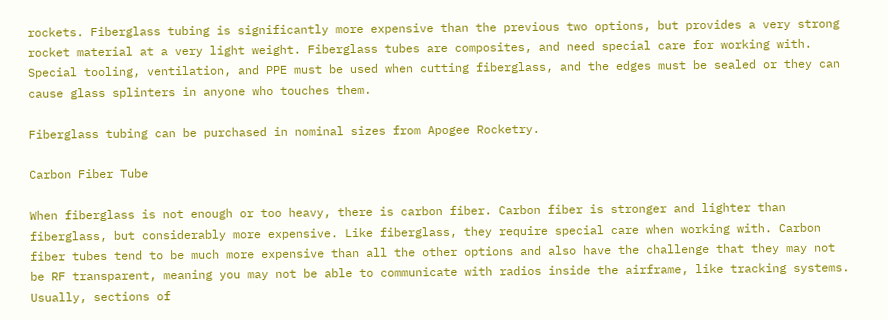rockets. Fiberglass tubing is significantly more expensive than the previous two options, but provides a very strong rocket material at a very light weight. Fiberglass tubes are composites, and need special care for working with. Special tooling, ventilation, and PPE must be used when cutting fiberglass, and the edges must be sealed or they can cause glass splinters in anyone who touches them.

Fiberglass tubing can be purchased in nominal sizes from Apogee Rocketry.

Carbon Fiber Tube

When fiberglass is not enough or too heavy, there is carbon fiber. Carbon fiber is stronger and lighter than fiberglass, but considerably more expensive. Like fiberglass, they require special care when working with. Carbon fiber tubes tend to be much more expensive than all the other options and also have the challenge that they may not be RF transparent, meaning you may not be able to communicate with radios inside the airframe, like tracking systems. Usually, sections of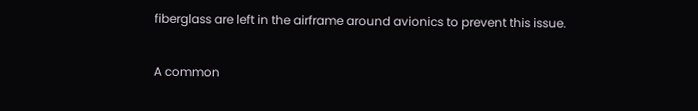fiberglass are left in the airframe around avionics to prevent this issue.

A common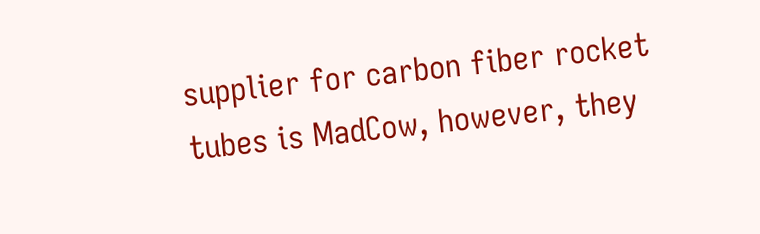supplier for carbon fiber rocket tubes is MadCow, however, they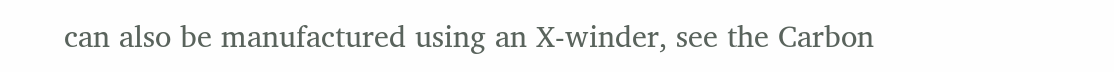can also be manufactured using an X-winder, see the Carbon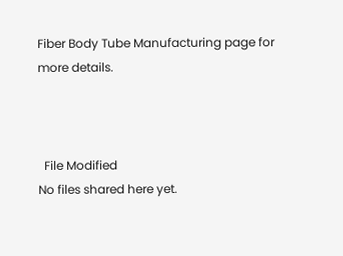Fiber Body Tube Manufacturing page for more details.



  File Modified
No files shared here yet.